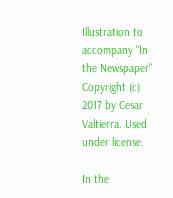Illustration to accompany "In the Newspaper" Copyright (c) 2017 by Cesar Valtierra. Used under license.

In the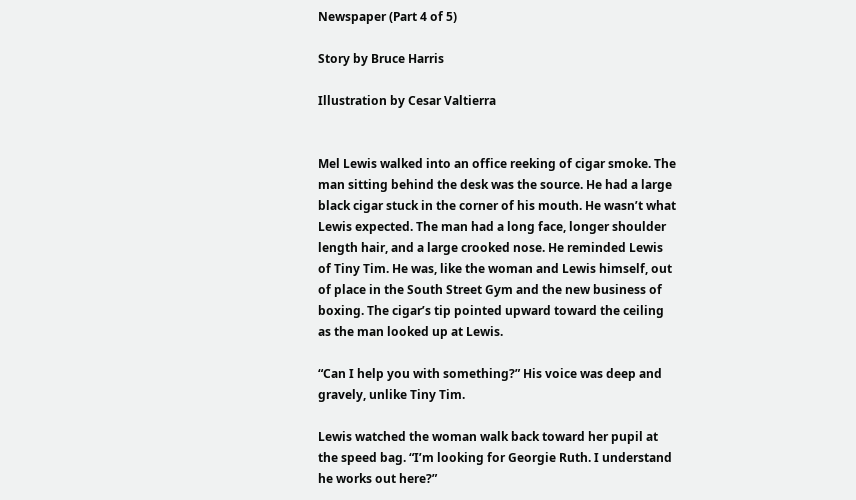Newspaper (Part 4 of 5)

Story by Bruce Harris

Illustration by Cesar Valtierra


Mel Lewis walked into an office reeking of cigar smoke. The man sitting behind the desk was the source. He had a large black cigar stuck in the corner of his mouth. He wasn’t what Lewis expected. The man had a long face, longer shoulder length hair, and a large crooked nose. He reminded Lewis of Tiny Tim. He was, like the woman and Lewis himself, out of place in the South Street Gym and the new business of boxing. The cigar’s tip pointed upward toward the ceiling as the man looked up at Lewis.

“Can I help you with something?” His voice was deep and gravely, unlike Tiny Tim.

Lewis watched the woman walk back toward her pupil at the speed bag. “I’m looking for Georgie Ruth. I understand he works out here?”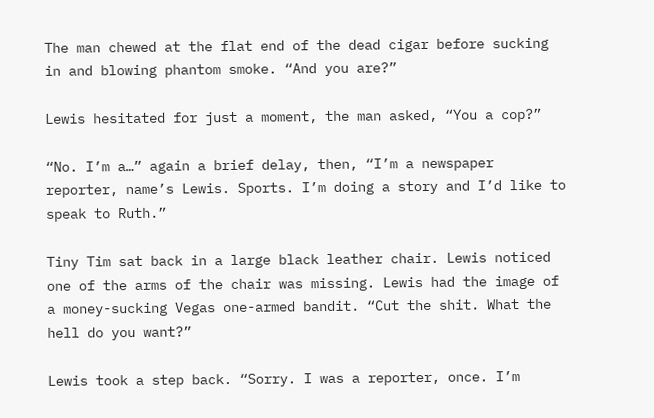The man chewed at the flat end of the dead cigar before sucking in and blowing phantom smoke. “And you are?”

Lewis hesitated for just a moment, the man asked, “You a cop?”

“No. I’m a…” again a brief delay, then, “I’m a newspaper reporter, name’s Lewis. Sports. I’m doing a story and I’d like to speak to Ruth.”

Tiny Tim sat back in a large black leather chair. Lewis noticed one of the arms of the chair was missing. Lewis had the image of a money-sucking Vegas one-armed bandit. “Cut the shit. What the hell do you want?”

Lewis took a step back. “Sorry. I was a reporter, once. I’m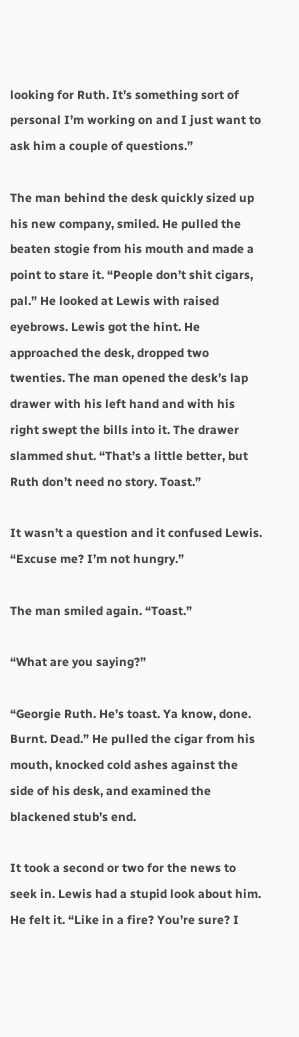looking for Ruth. It’s something sort of personal I’m working on and I just want to ask him a couple of questions.”

The man behind the desk quickly sized up his new company, smiled. He pulled the beaten stogie from his mouth and made a point to stare it. “People don’t shit cigars, pal.” He looked at Lewis with raised eyebrows. Lewis got the hint. He approached the desk, dropped two twenties. The man opened the desk’s lap drawer with his left hand and with his right swept the bills into it. The drawer slammed shut. “That’s a little better, but Ruth don’t need no story. Toast.”

It wasn’t a question and it confused Lewis. “Excuse me? I’m not hungry.”

The man smiled again. “Toast.”

“What are you saying?”

“Georgie Ruth. He’s toast. Ya know, done. Burnt. Dead.” He pulled the cigar from his mouth, knocked cold ashes against the side of his desk, and examined the blackened stub’s end.

It took a second or two for the news to seek in. Lewis had a stupid look about him. He felt it. “Like in a fire? You’re sure? I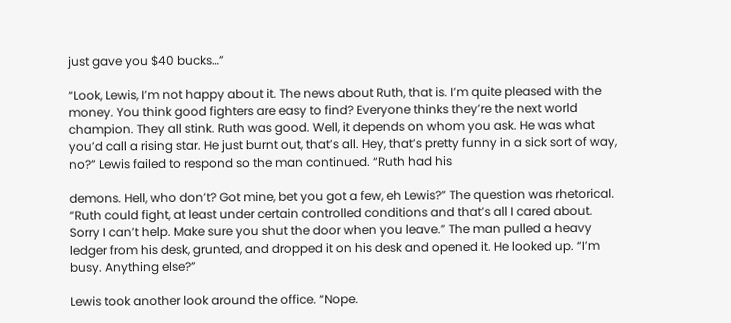just gave you $40 bucks…”

“Look, Lewis, I’m not happy about it. The news about Ruth, that is. I’m quite pleased with the money. You think good fighters are easy to find? Everyone thinks they’re the next world champion. They all stink. Ruth was good. Well, it depends on whom you ask. He was what you’d call a rising star. He just burnt out, that’s all. Hey, that’s pretty funny in a sick sort of way, no?” Lewis failed to respond so the man continued. “Ruth had his

demons. Hell, who don’t? Got mine, bet you got a few, eh Lewis?” The question was rhetorical. “Ruth could fight, at least under certain controlled conditions and that’s all I cared about. Sorry I can’t help. Make sure you shut the door when you leave.” The man pulled a heavy ledger from his desk, grunted, and dropped it on his desk and opened it. He looked up. “I’m busy. Anything else?”

Lewis took another look around the office. “Nope.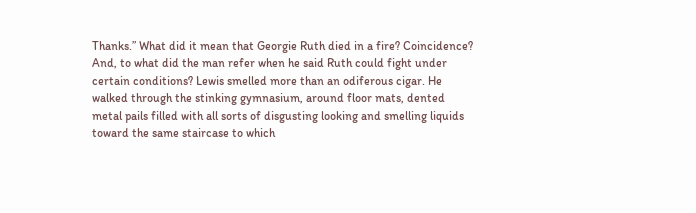Thanks.” What did it mean that Georgie Ruth died in a fire? Coincidence? And, to what did the man refer when he said Ruth could fight under certain conditions? Lewis smelled more than an odiferous cigar. He walked through the stinking gymnasium, around floor mats, dented metal pails filled with all sorts of disgusting looking and smelling liquids toward the same staircase to which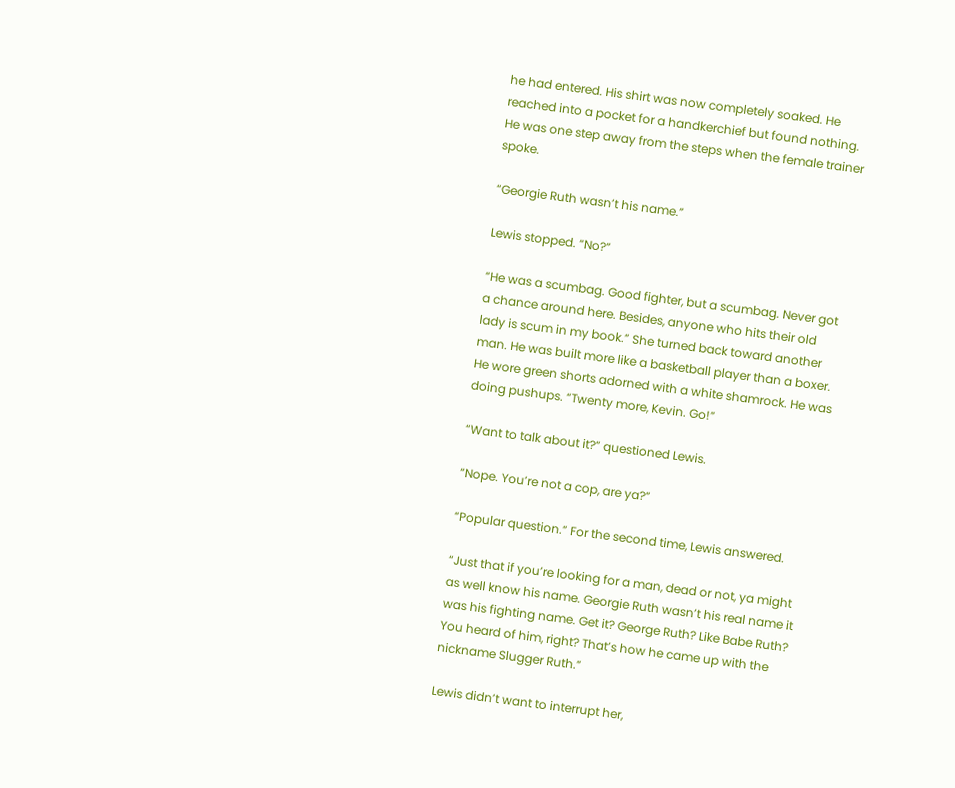he had entered. His shirt was now completely soaked. He reached into a pocket for a handkerchief but found nothing. He was one step away from the steps when the female trainer spoke.

“Georgie Ruth wasn’t his name.”

Lewis stopped. “No?”

“He was a scumbag. Good fighter, but a scumbag. Never got a chance around here. Besides, anyone who hits their old lady is scum in my book.” She turned back toward another man. He was built more like a basketball player than a boxer. He wore green shorts adorned with a white shamrock. He was doing pushups. “Twenty more, Kevin. Go!”

“Want to talk about it?” questioned Lewis.

“Nope. You’re not a cop, are ya?”

“Popular question.” For the second time, Lewis answered.

“Just that if you’re looking for a man, dead or not, ya might as well know his name. Georgie Ruth wasn’t his real name it was his fighting name. Get it? George Ruth? Like Babe Ruth? You heard of him, right? That’s how he came up with the nickname Slugger Ruth.”

Lewis didn’t want to interrupt her,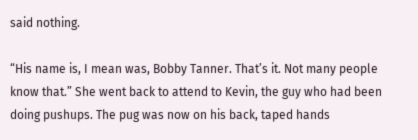said nothing.

“His name is, I mean was, Bobby Tanner. That’s it. Not many people know that.” She went back to attend to Kevin, the guy who had been doing pushups. The pug was now on his back, taped hands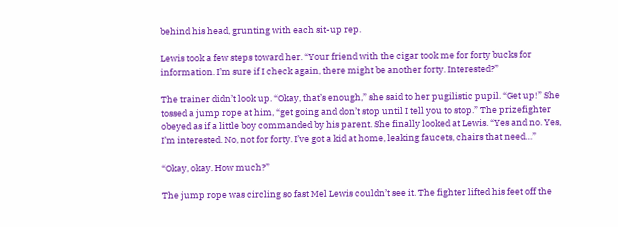behind his head, grunting with each sit-up rep.

Lewis took a few steps toward her. “Your friend with the cigar took me for forty bucks for information. I’m sure if I check again, there might be another forty. Interested?”

The trainer didn’t look up. “Okay, that’s enough,” she said to her pugilistic pupil. “Get up!” She tossed a jump rope at him, “get going and don’t stop until I tell you to stop.” The prizefighter obeyed as if a little boy commanded by his parent. She finally looked at Lewis. “Yes and no. Yes, I’m interested. No, not for forty. I’ve got a kid at home, leaking faucets, chairs that need…”

“Okay, okay. How much?”

The jump rope was circling so fast Mel Lewis couldn’t see it. The fighter lifted his feet off the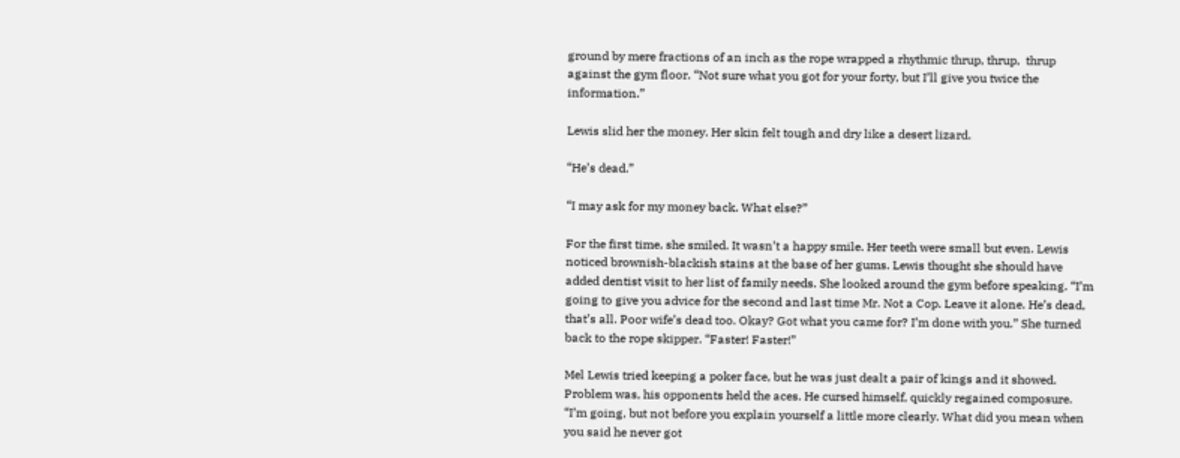ground by mere fractions of an inch as the rope wrapped a rhythmic thrup, thrup,  thrup against the gym floor. “Not sure what you got for your forty, but I’ll give you twice the information.”

Lewis slid her the money. Her skin felt tough and dry like a desert lizard.

“He’s dead.”

“I may ask for my money back. What else?”

For the first time, she smiled. It wasn’t a happy smile. Her teeth were small but even. Lewis noticed brownish-blackish stains at the base of her gums. Lewis thought she should have added dentist visit to her list of family needs. She looked around the gym before speaking. “I’m going to give you advice for the second and last time Mr. Not a Cop. Leave it alone. He’s dead, that’s all. Poor wife’s dead too. Okay? Got what you came for? I’m done with you.” She turned back to the rope skipper. “Faster! Faster!”

Mel Lewis tried keeping a poker face, but he was just dealt a pair of kings and it showed. Problem was, his opponents held the aces. He cursed himself, quickly regained composure. “I’m going, but not before you explain yourself a little more clearly. What did you mean when you said he never got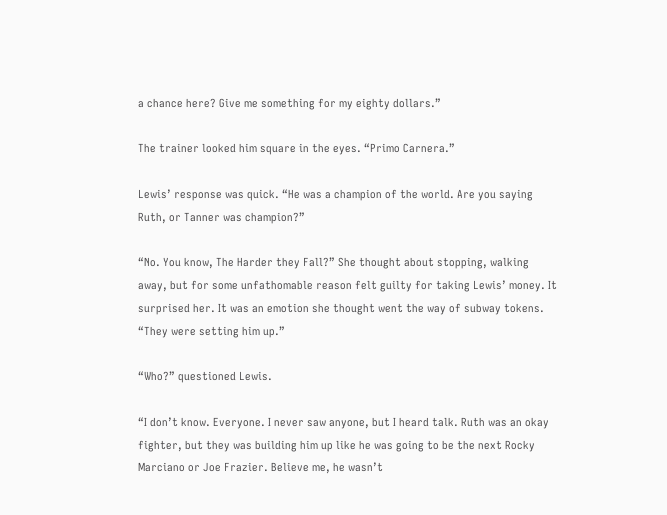a chance here? Give me something for my eighty dollars.”

The trainer looked him square in the eyes. “Primo Carnera.”

Lewis’ response was quick. “He was a champion of the world. Are you saying Ruth, or Tanner was champion?”

“No. You know, The Harder they Fall?” She thought about stopping, walking away, but for some unfathomable reason felt guilty for taking Lewis’ money. It surprised her. It was an emotion she thought went the way of subway tokens. “They were setting him up.”

“Who?” questioned Lewis.

“I don’t know. Everyone. I never saw anyone, but I heard talk. Ruth was an okay fighter, but they was building him up like he was going to be the next Rocky Marciano or Joe Frazier. Believe me, he wasn’t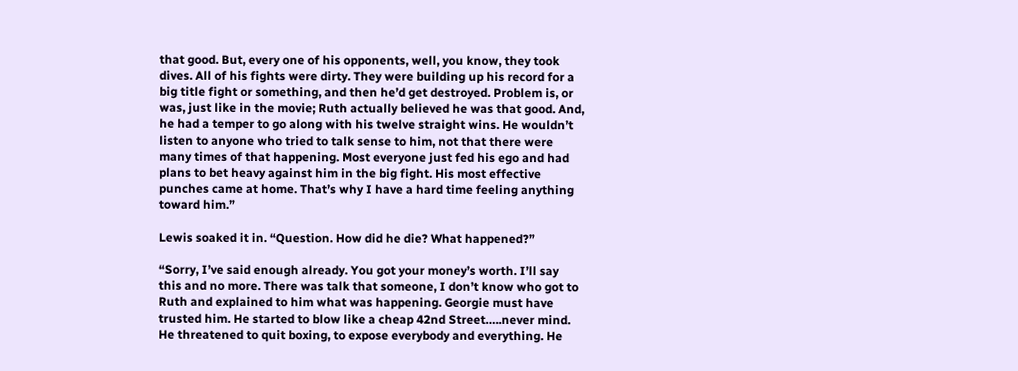that good. But, every one of his opponents, well, you know, they took dives. All of his fights were dirty. They were building up his record for a big title fight or something, and then he’d get destroyed. Problem is, or was, just like in the movie; Ruth actually believed he was that good. And, he had a temper to go along with his twelve straight wins. He wouldn’t listen to anyone who tried to talk sense to him, not that there were many times of that happening. Most everyone just fed his ego and had plans to bet heavy against him in the big fight. His most effective punches came at home. That’s why I have a hard time feeling anything toward him.”

Lewis soaked it in. “Question. How did he die? What happened?”

“Sorry, I’ve said enough already. You got your money’s worth. I’ll say this and no more. There was talk that someone, I don’t know who got to Ruth and explained to him what was happening. Georgie must have trusted him. He started to blow like a cheap 42nd Street…..never mind. He threatened to quit boxing, to expose everybody and everything. He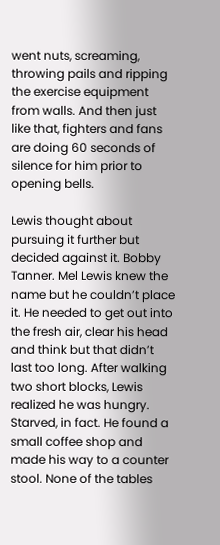went nuts, screaming, throwing pails and ripping the exercise equipment from walls. And then just like that, fighters and fans are doing 60 seconds of silence for him prior to opening bells.

Lewis thought about pursuing it further but decided against it. Bobby Tanner. Mel Lewis knew the name but he couldn’t place it. He needed to get out into the fresh air, clear his head and think but that didn’t last too long. After walking two short blocks, Lewis realized he was hungry. Starved, in fact. He found a small coffee shop and made his way to a counter stool. None of the tables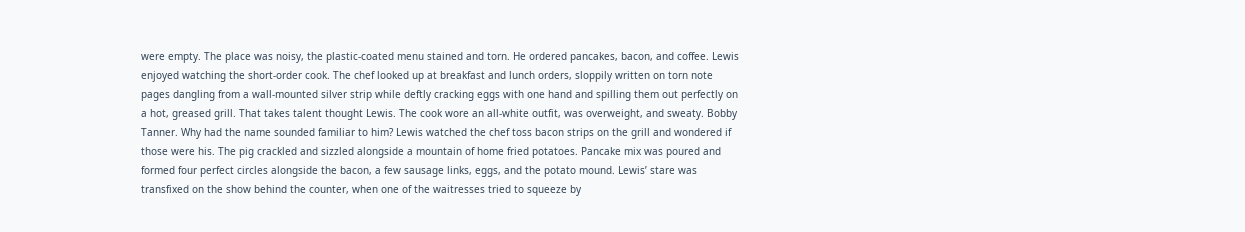were empty. The place was noisy, the plastic-coated menu stained and torn. He ordered pancakes, bacon, and coffee. Lewis enjoyed watching the short-order cook. The chef looked up at breakfast and lunch orders, sloppily written on torn note pages dangling from a wall-mounted silver strip while deftly cracking eggs with one hand and spilling them out perfectly on a hot, greased grill. That takes talent thought Lewis. The cook wore an all-white outfit, was overweight, and sweaty. Bobby Tanner. Why had the name sounded familiar to him? Lewis watched the chef toss bacon strips on the grill and wondered if those were his. The pig crackled and sizzled alongside a mountain of home fried potatoes. Pancake mix was poured and formed four perfect circles alongside the bacon, a few sausage links, eggs, and the potato mound. Lewis’ stare was transfixed on the show behind the counter, when one of the waitresses tried to squeeze by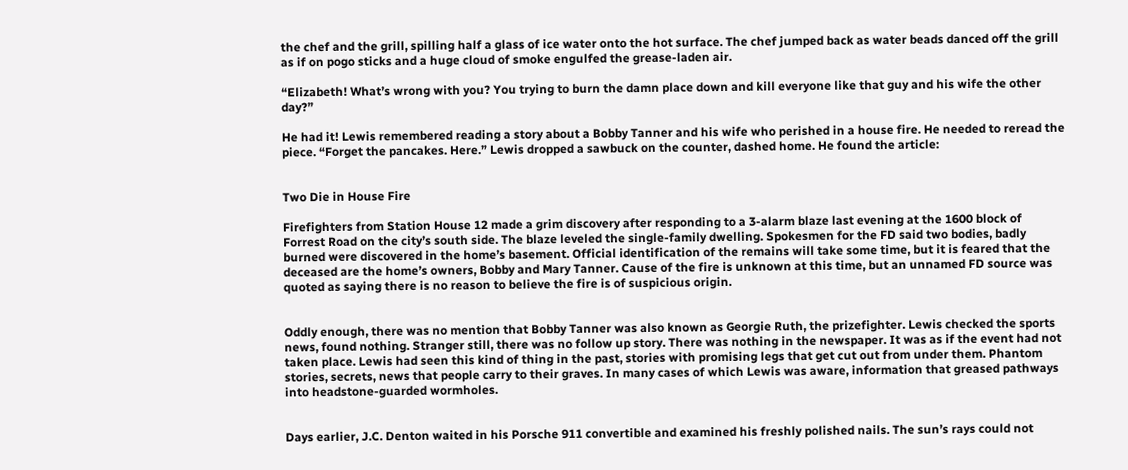the chef and the grill, spilling half a glass of ice water onto the hot surface. The chef jumped back as water beads danced off the grill as if on pogo sticks and a huge cloud of smoke engulfed the grease-laden air.

“Elizabeth! What’s wrong with you? You trying to burn the damn place down and kill everyone like that guy and his wife the other day?”

He had it! Lewis remembered reading a story about a Bobby Tanner and his wife who perished in a house fire. He needed to reread the piece. “Forget the pancakes. Here.” Lewis dropped a sawbuck on the counter, dashed home. He found the article:


Two Die in House Fire

Firefighters from Station House 12 made a grim discovery after responding to a 3-alarm blaze last evening at the 1600 block of Forrest Road on the city’s south side. The blaze leveled the single-family dwelling. Spokesmen for the FD said two bodies, badly burned were discovered in the home’s basement. Official identification of the remains will take some time, but it is feared that the deceased are the home’s owners, Bobby and Mary Tanner. Cause of the fire is unknown at this time, but an unnamed FD source was quoted as saying there is no reason to believe the fire is of suspicious origin.


Oddly enough, there was no mention that Bobby Tanner was also known as Georgie Ruth, the prizefighter. Lewis checked the sports news, found nothing. Stranger still, there was no follow up story. There was nothing in the newspaper. It was as if the event had not taken place. Lewis had seen this kind of thing in the past, stories with promising legs that get cut out from under them. Phantom stories, secrets, news that people carry to their graves. In many cases of which Lewis was aware, information that greased pathways into headstone-guarded wormholes.


Days earlier, J.C. Denton waited in his Porsche 911 convertible and examined his freshly polished nails. The sun’s rays could not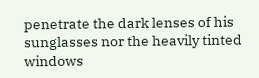penetrate the dark lenses of his sunglasses nor the heavily tinted windows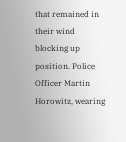that remained in their wind blocking up position. Police Officer Martin Horowitz, wearing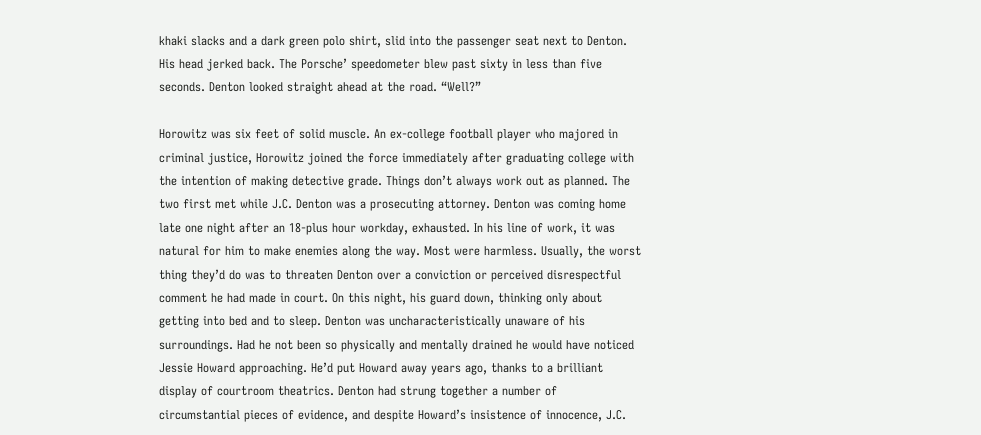khaki slacks and a dark green polo shirt, slid into the passenger seat next to Denton. His head jerked back. The Porsche’ speedometer blew past sixty in less than five seconds. Denton looked straight ahead at the road. “Well?”

Horowitz was six feet of solid muscle. An ex-college football player who majored in criminal justice, Horowitz joined the force immediately after graduating college with the intention of making detective grade. Things don’t always work out as planned. The two first met while J.C. Denton was a prosecuting attorney. Denton was coming home late one night after an 18-plus hour workday, exhausted. In his line of work, it was natural for him to make enemies along the way. Most were harmless. Usually, the worst thing they’d do was to threaten Denton over a conviction or perceived disrespectful comment he had made in court. On this night, his guard down, thinking only about getting into bed and to sleep. Denton was uncharacteristically unaware of his surroundings. Had he not been so physically and mentally drained he would have noticed Jessie Howard approaching. He’d put Howard away years ago, thanks to a brilliant display of courtroom theatrics. Denton had strung together a number of circumstantial pieces of evidence, and despite Howard’s insistence of innocence, J.C.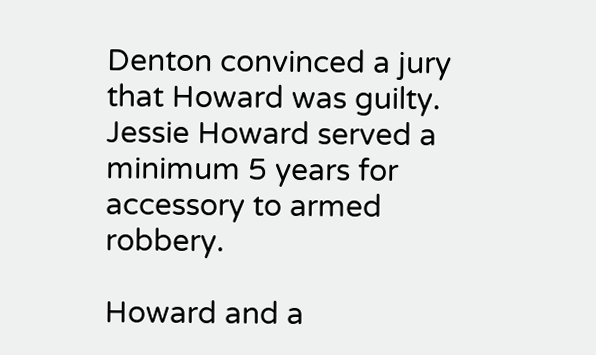Denton convinced a jury that Howard was guilty. Jessie Howard served a minimum 5 years for accessory to armed robbery.

Howard and a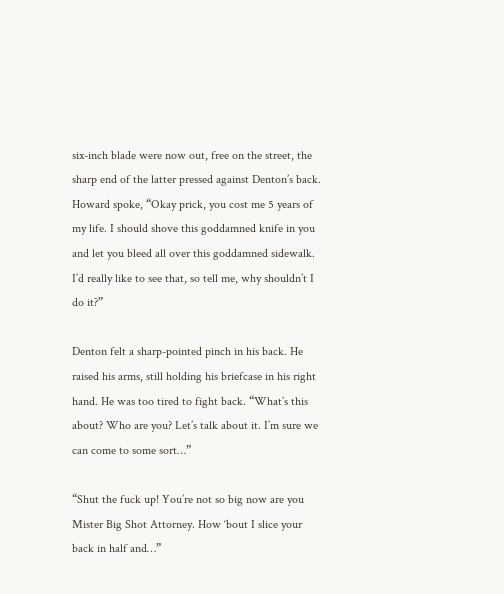six-inch blade were now out, free on the street, the sharp end of the latter pressed against Denton’s back. Howard spoke, “Okay prick, you cost me 5 years of my life. I should shove this goddamned knife in you and let you bleed all over this goddamned sidewalk. I’d really like to see that, so tell me, why shouldn’t I do it?”

Denton felt a sharp-pointed pinch in his back. He raised his arms, still holding his briefcase in his right hand. He was too tired to fight back. “What’s this about? Who are you? Let’s talk about it. I’m sure we can come to some sort…”

“Shut the fuck up! You’re not so big now are you Mister Big Shot Attorney. How ‘bout I slice your back in half and…”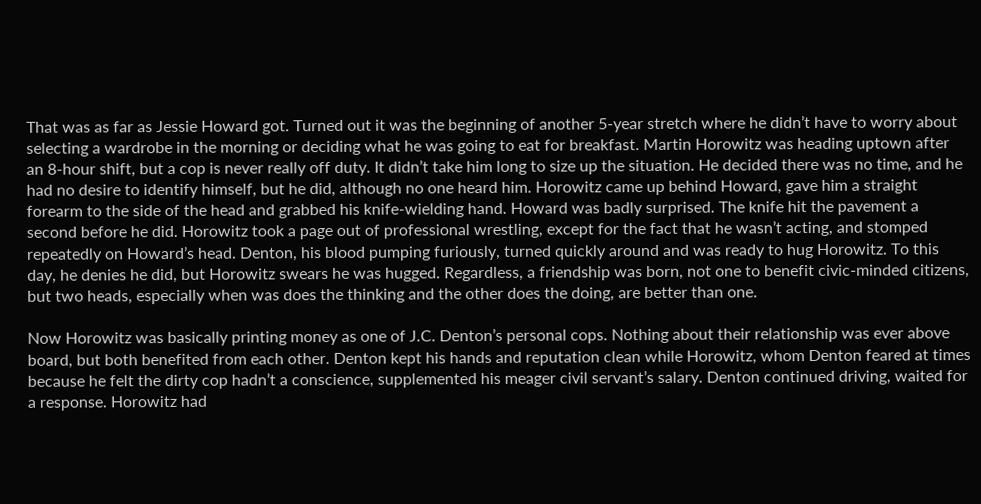That was as far as Jessie Howard got. Turned out it was the beginning of another 5-year stretch where he didn’t have to worry about selecting a wardrobe in the morning or deciding what he was going to eat for breakfast. Martin Horowitz was heading uptown after an 8-hour shift, but a cop is never really off duty. It didn’t take him long to size up the situation. He decided there was no time, and he had no desire to identify himself, but he did, although no one heard him. Horowitz came up behind Howard, gave him a straight forearm to the side of the head and grabbed his knife-wielding hand. Howard was badly surprised. The knife hit the pavement a second before he did. Horowitz took a page out of professional wrestling, except for the fact that he wasn’t acting, and stomped repeatedly on Howard’s head. Denton, his blood pumping furiously, turned quickly around and was ready to hug Horowitz. To this day, he denies he did, but Horowitz swears he was hugged. Regardless, a friendship was born, not one to benefit civic-minded citizens, but two heads, especially when was does the thinking and the other does the doing, are better than one.

Now Horowitz was basically printing money as one of J.C. Denton’s personal cops. Nothing about their relationship was ever above board, but both benefited from each other. Denton kept his hands and reputation clean while Horowitz, whom Denton feared at times because he felt the dirty cop hadn’t a conscience, supplemented his meager civil servant’s salary. Denton continued driving, waited for a response. Horowitz had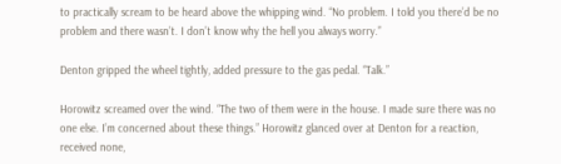to practically scream to be heard above the whipping wind. “No problem. I told you there’d be no problem and there wasn’t. I don’t know why the hell you always worry.”

Denton gripped the wheel tightly, added pressure to the gas pedal. “Talk.”

Horowitz screamed over the wind. “The two of them were in the house. I made sure there was no one else. I’m concerned about these things.” Horowitz glanced over at Denton for a reaction, received none,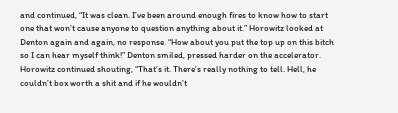and continued, “It was clean. I’ve been around enough fires to know how to start one that won’t cause anyone to question anything about it.” Horowitz looked at Denton again and again, no response. “How about you put the top up on this bitch so I can hear myself think!” Denton smiled, pressed harder on the accelerator. Horowitz continued shouting, “That’s it. There’s really nothing to tell. Hell, he couldn’t box worth a shit and if he wouldn’t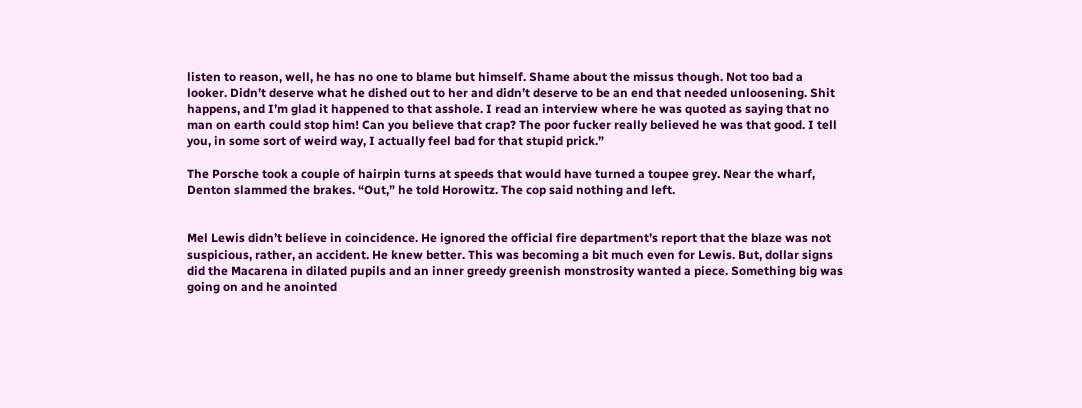listen to reason, well, he has no one to blame but himself. Shame about the missus though. Not too bad a looker. Didn’t deserve what he dished out to her and didn’t deserve to be an end that needed unloosening. Shit happens, and I’m glad it happened to that asshole. I read an interview where he was quoted as saying that no man on earth could stop him! Can you believe that crap? The poor fucker really believed he was that good. I tell you, in some sort of weird way, I actually feel bad for that stupid prick.”

The Porsche took a couple of hairpin turns at speeds that would have turned a toupee grey. Near the wharf, Denton slammed the brakes. “Out,” he told Horowitz. The cop said nothing and left.


Mel Lewis didn’t believe in coincidence. He ignored the official fire department’s report that the blaze was not suspicious, rather, an accident. He knew better. This was becoming a bit much even for Lewis. But, dollar signs did the Macarena in dilated pupils and an inner greedy greenish monstrosity wanted a piece. Something big was going on and he anointed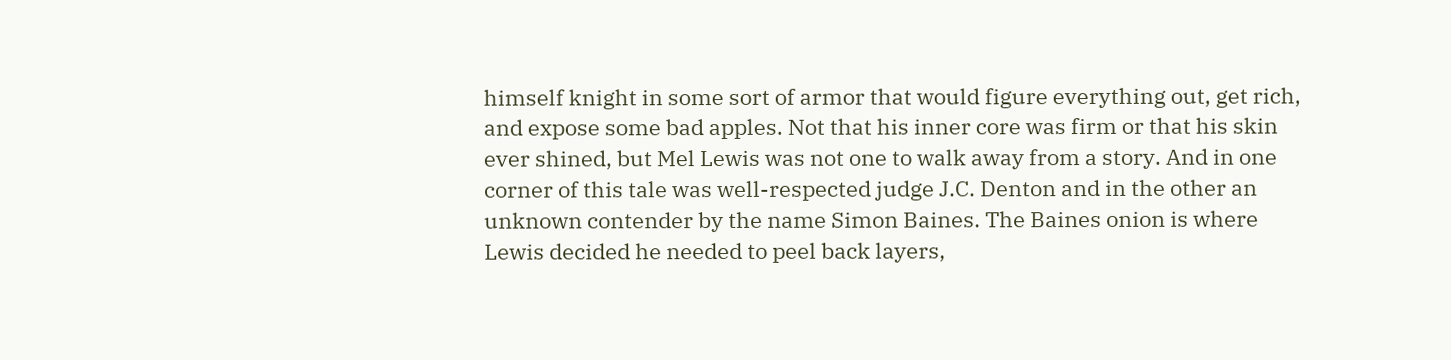himself knight in some sort of armor that would figure everything out, get rich, and expose some bad apples. Not that his inner core was firm or that his skin ever shined, but Mel Lewis was not one to walk away from a story. And in one corner of this tale was well-respected judge J.C. Denton and in the other an unknown contender by the name Simon Baines. The Baines onion is where Lewis decided he needed to peel back layers,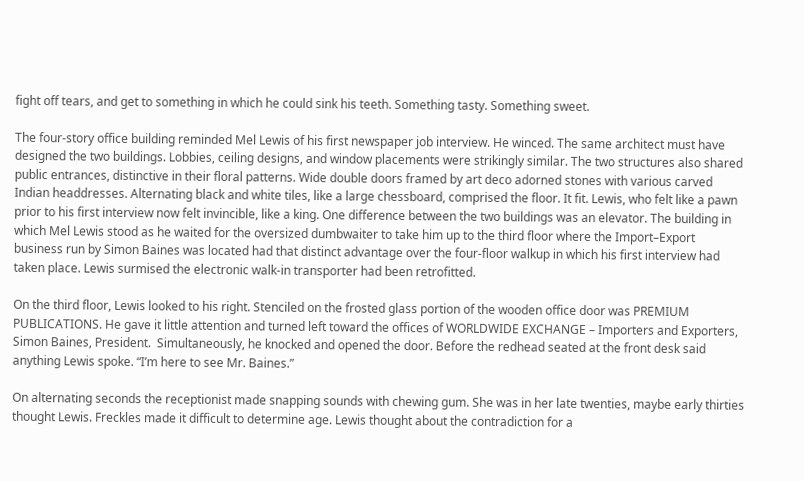fight off tears, and get to something in which he could sink his teeth. Something tasty. Something sweet.

The four-story office building reminded Mel Lewis of his first newspaper job interview. He winced. The same architect must have designed the two buildings. Lobbies, ceiling designs, and window placements were strikingly similar. The two structures also shared public entrances, distinctive in their floral patterns. Wide double doors framed by art deco adorned stones with various carved Indian headdresses. Alternating black and white tiles, like a large chessboard, comprised the floor. It fit. Lewis, who felt like a pawn prior to his first interview now felt invincible, like a king. One difference between the two buildings was an elevator. The building in which Mel Lewis stood as he waited for the oversized dumbwaiter to take him up to the third floor where the Import–Export business run by Simon Baines was located had that distinct advantage over the four-floor walkup in which his first interview had taken place. Lewis surmised the electronic walk-in transporter had been retrofitted.

On the third floor, Lewis looked to his right. Stenciled on the frosted glass portion of the wooden office door was PREMIUM PUBLICATIONS. He gave it little attention and turned left toward the offices of WORLDWIDE EXCHANGE – Importers and Exporters, Simon Baines, President.  Simultaneously, he knocked and opened the door. Before the redhead seated at the front desk said anything Lewis spoke. “I’m here to see Mr. Baines.”

On alternating seconds the receptionist made snapping sounds with chewing gum. She was in her late twenties, maybe early thirties thought Lewis. Freckles made it difficult to determine age. Lewis thought about the contradiction for a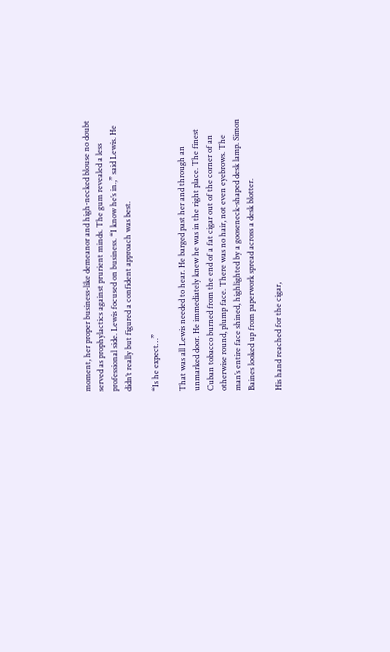moment, her proper business-like demeanor and high-necked blouse no doubt served as prophylactics against prurient minds. The gum revealed a less professional side. Lewis focused on business. “I know he’s in.,” said Lewis. He didn’t really but figured a confident approach was best.

“Is he expect…”

That was all Lewis needed to hear. He barged past her and through an unmarked door. He immediately knew he was in the right place. The finest Cuban tobacco burned from the end of a fat cigar out of the corner of an otherwise round, plump face. There was no hair, not even eyebrows. The man’s entire face shined, highlighted by a gooseneck-shaped desk lamp. Simon Baines looked up from paperwork spread across a desk blotter.

His hand reached for the cigar,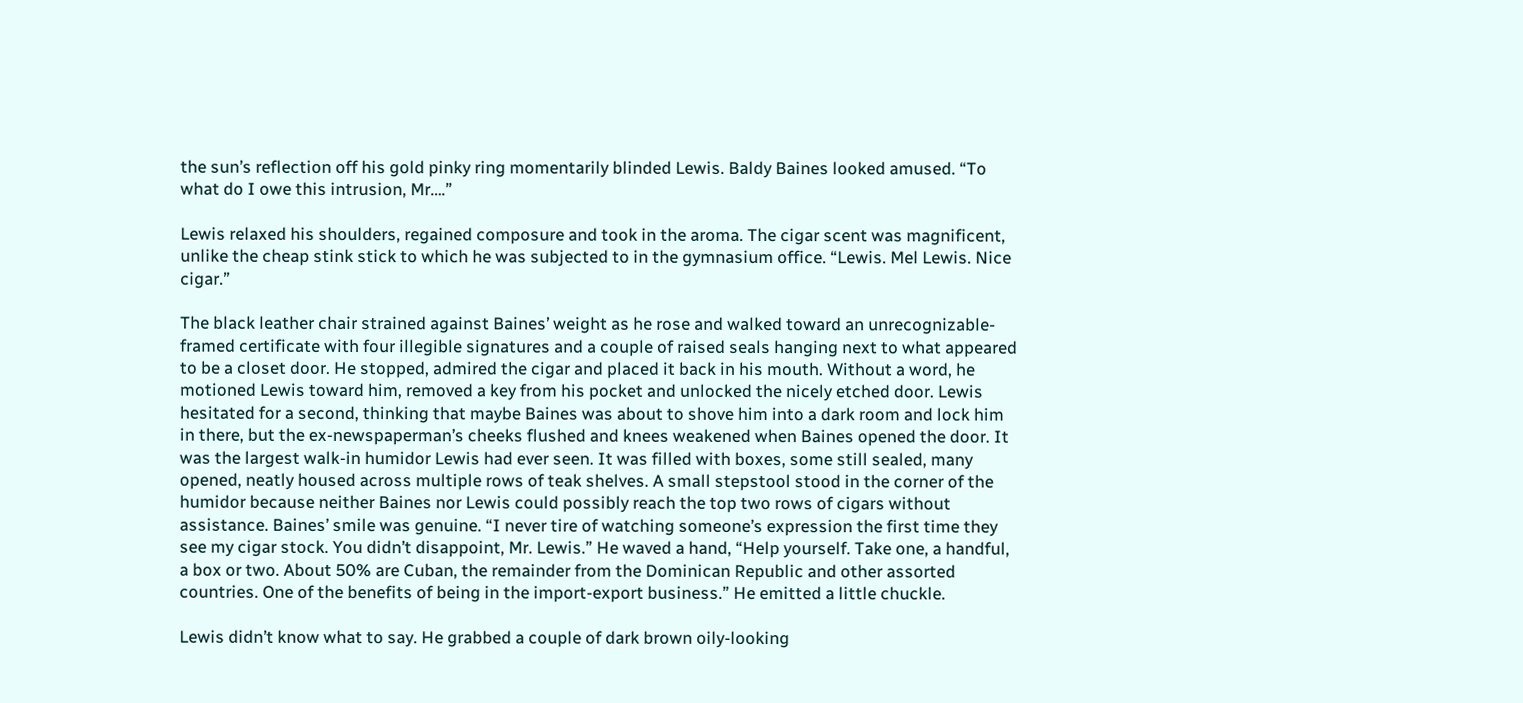the sun’s reflection off his gold pinky ring momentarily blinded Lewis. Baldy Baines looked amused. “To what do I owe this intrusion, Mr….”

Lewis relaxed his shoulders, regained composure and took in the aroma. The cigar scent was magnificent, unlike the cheap stink stick to which he was subjected to in the gymnasium office. “Lewis. Mel Lewis. Nice cigar.”

The black leather chair strained against Baines’ weight as he rose and walked toward an unrecognizable-framed certificate with four illegible signatures and a couple of raised seals hanging next to what appeared to be a closet door. He stopped, admired the cigar and placed it back in his mouth. Without a word, he motioned Lewis toward him, removed a key from his pocket and unlocked the nicely etched door. Lewis hesitated for a second, thinking that maybe Baines was about to shove him into a dark room and lock him in there, but the ex-newspaperman’s cheeks flushed and knees weakened when Baines opened the door. It was the largest walk-in humidor Lewis had ever seen. It was filled with boxes, some still sealed, many opened, neatly housed across multiple rows of teak shelves. A small stepstool stood in the corner of the humidor because neither Baines nor Lewis could possibly reach the top two rows of cigars without assistance. Baines’ smile was genuine. “I never tire of watching someone’s expression the first time they see my cigar stock. You didn’t disappoint, Mr. Lewis.” He waved a hand, “Help yourself. Take one, a handful, a box or two. About 50% are Cuban, the remainder from the Dominican Republic and other assorted countries. One of the benefits of being in the import-export business.” He emitted a little chuckle.

Lewis didn’t know what to say. He grabbed a couple of dark brown oily-looking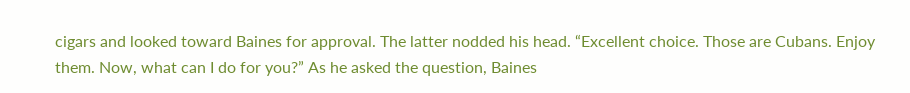cigars and looked toward Baines for approval. The latter nodded his head. “Excellent choice. Those are Cubans. Enjoy them. Now, what can I do for you?” As he asked the question, Baines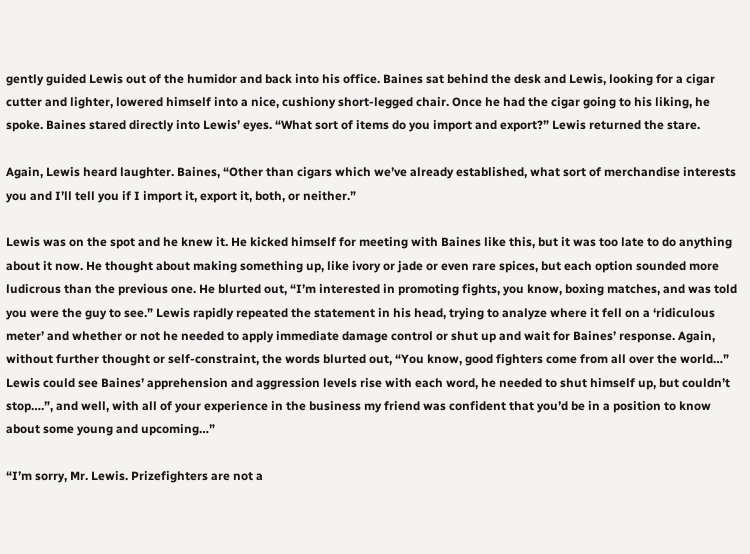gently guided Lewis out of the humidor and back into his office. Baines sat behind the desk and Lewis, looking for a cigar cutter and lighter, lowered himself into a nice, cushiony short-legged chair. Once he had the cigar going to his liking, he spoke. Baines stared directly into Lewis’ eyes. “What sort of items do you import and export?” Lewis returned the stare.

Again, Lewis heard laughter. Baines, “Other than cigars which we’ve already established, what sort of merchandise interests you and I’ll tell you if I import it, export it, both, or neither.”

Lewis was on the spot and he knew it. He kicked himself for meeting with Baines like this, but it was too late to do anything about it now. He thought about making something up, like ivory or jade or even rare spices, but each option sounded more ludicrous than the previous one. He blurted out, “I’m interested in promoting fights, you know, boxing matches, and was told you were the guy to see.” Lewis rapidly repeated the statement in his head, trying to analyze where it fell on a ‘ridiculous meter’ and whether or not he needed to apply immediate damage control or shut up and wait for Baines’ response. Again, without further thought or self-constraint, the words blurted out, “You know, good fighters come from all over the world…” Lewis could see Baines’ apprehension and aggression levels rise with each word, he needed to shut himself up, but couldn’t stop….”, and well, with all of your experience in the business my friend was confident that you’d be in a position to know about some young and upcoming…”

“I’m sorry, Mr. Lewis. Prizefighters are not a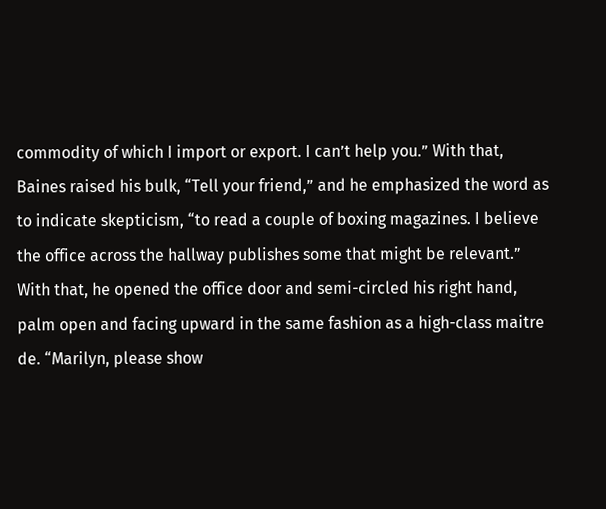commodity of which I import or export. I can’t help you.” With that, Baines raised his bulk, “Tell your friend,” and he emphasized the word as to indicate skepticism, “to read a couple of boxing magazines. I believe the office across the hallway publishes some that might be relevant.” With that, he opened the office door and semi-circled his right hand, palm open and facing upward in the same fashion as a high-class maitre de. “Marilyn, please show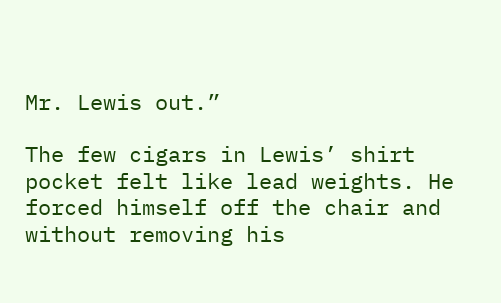Mr. Lewis out.”

The few cigars in Lewis’ shirt pocket felt like lead weights. He forced himself off the chair and without removing his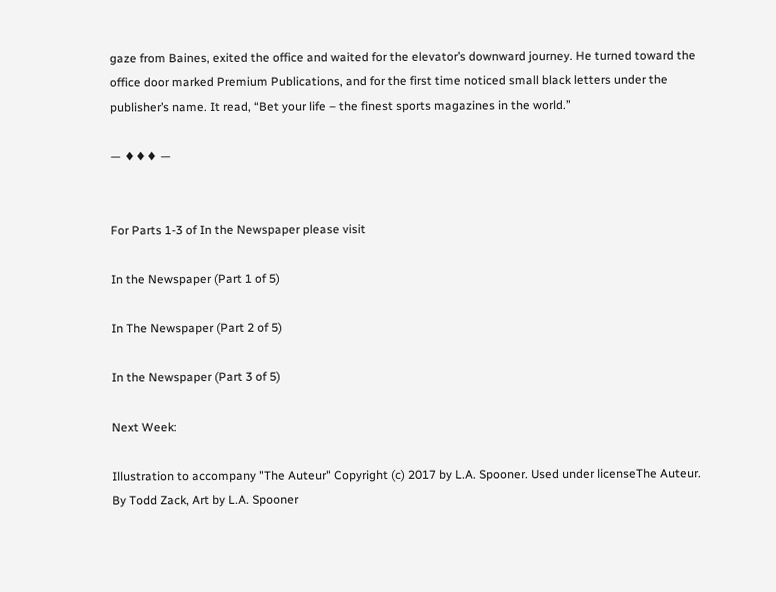gaze from Baines, exited the office and waited for the elevator’s downward journey. He turned toward the office door marked Premium Publications, and for the first time noticed small black letters under the publisher’s name. It read, “Bet your life – the finest sports magazines in the world.”

— ♦♦♦ —


For Parts 1-3 of In the Newspaper please visit

In the Newspaper (Part 1 of 5)

In The Newspaper (Part 2 of 5)

In the Newspaper (Part 3 of 5)

Next Week:

Illustration to accompany "The Auteur" Copyright (c) 2017 by L.A. Spooner. Used under licenseThe Auteur.  By Todd Zack, Art by L.A. Spooner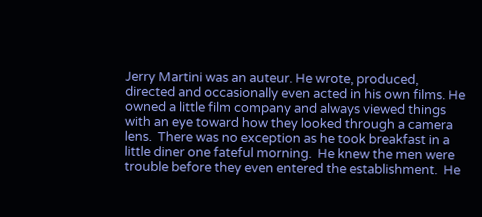Jerry Martini was an auteur. He wrote, produced, directed and occasionally even acted in his own films. He owned a little film company and always viewed things with an eye toward how they looked through a camera lens.  There was no exception as he took breakfast in a little diner one fateful morning.  He knew the men were trouble before they even entered the establishment.  He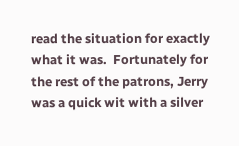read the situation for exactly what it was.  Fortunately for the rest of the patrons, Jerry was a quick wit with a silver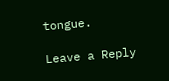tongue.

Leave a Reply